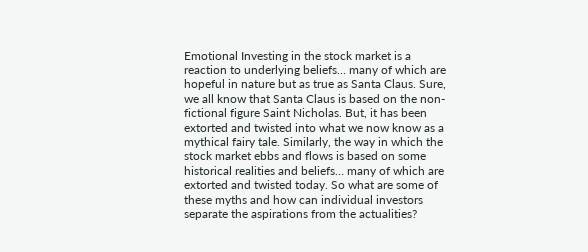Emotional Investing in the stock market is a reaction to underlying beliefs… many of which are hopeful in nature but as true as Santa Claus. Sure, we all know that Santa Claus is based on the non-fictional figure Saint Nicholas. But, it has been extorted and twisted into what we now know as a mythical fairy tale. Similarly, the way in which the stock market ebbs and flows is based on some historical realities and beliefs… many of which are extorted and twisted today. So what are some of these myths and how can individual investors separate the aspirations from the actualities?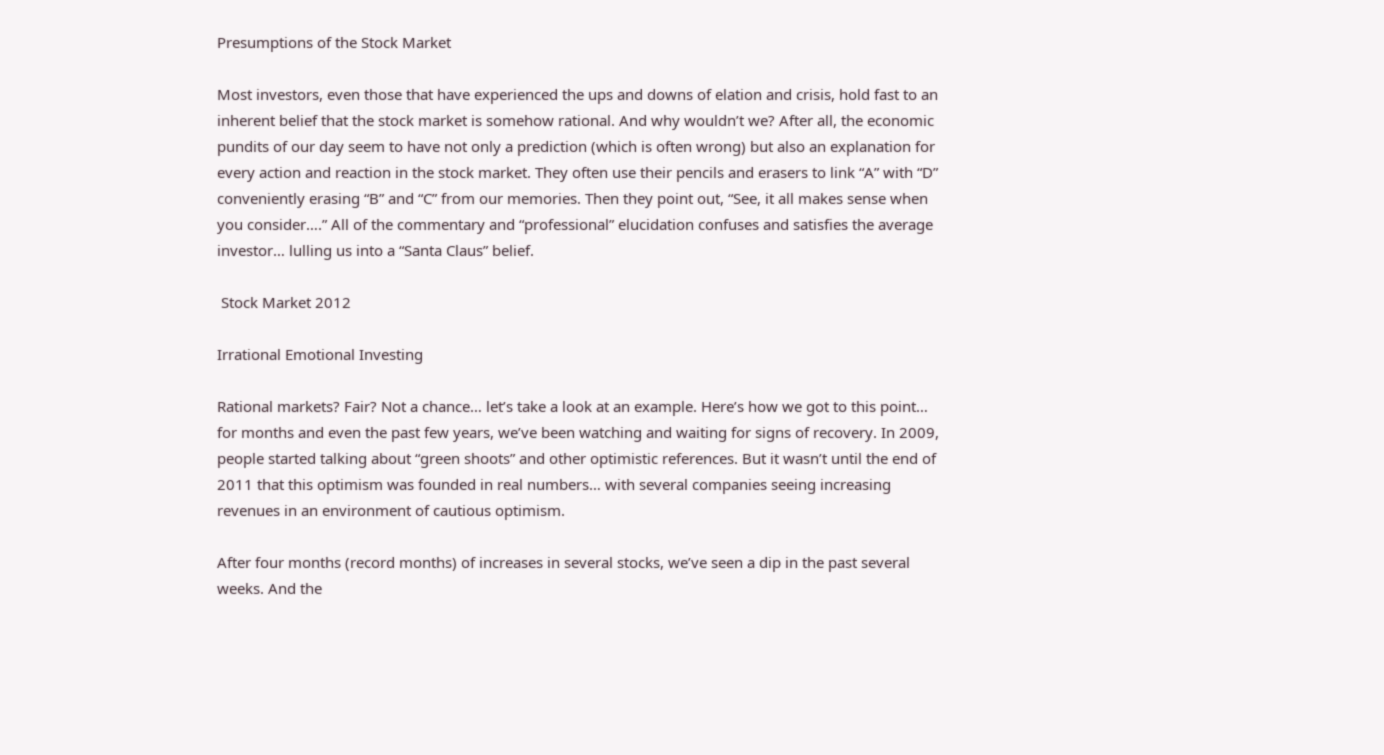Presumptions of the Stock Market

Most investors, even those that have experienced the ups and downs of elation and crisis, hold fast to an inherent belief that the stock market is somehow rational. And why wouldn’t we? After all, the economic pundits of our day seem to have not only a prediction (which is often wrong) but also an explanation for every action and reaction in the stock market. They often use their pencils and erasers to link “A” with “D” conveniently erasing “B” and “C” from our memories. Then they point out, “See, it all makes sense when you consider….” All of the commentary and “professional” elucidation confuses and satisfies the average investor… lulling us into a “Santa Claus” belief.

 Stock Market 2012

Irrational Emotional Investing

Rational markets? Fair? Not a chance… let’s take a look at an example. Here’s how we got to this point… for months and even the past few years, we’ve been watching and waiting for signs of recovery. In 2009, people started talking about “green shoots” and other optimistic references. But it wasn’t until the end of 2011 that this optimism was founded in real numbers… with several companies seeing increasing revenues in an environment of cautious optimism.

After four months (record months) of increases in several stocks, we’ve seen a dip in the past several weeks. And the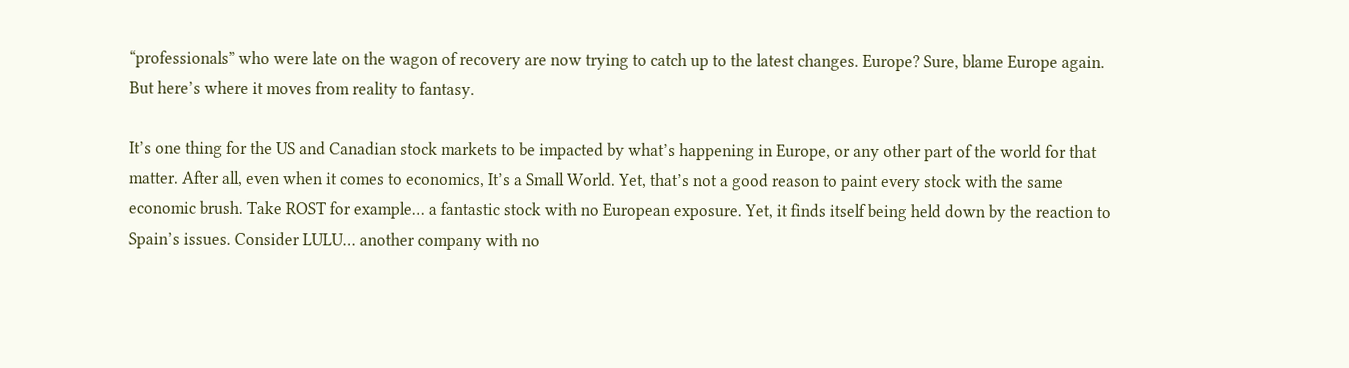“professionals” who were late on the wagon of recovery are now trying to catch up to the latest changes. Europe? Sure, blame Europe again. But here’s where it moves from reality to fantasy.

It’s one thing for the US and Canadian stock markets to be impacted by what’s happening in Europe, or any other part of the world for that matter. After all, even when it comes to economics, It’s a Small World. Yet, that’s not a good reason to paint every stock with the same economic brush. Take ROST for example… a fantastic stock with no European exposure. Yet, it finds itself being held down by the reaction to Spain’s issues. Consider LULU… another company with no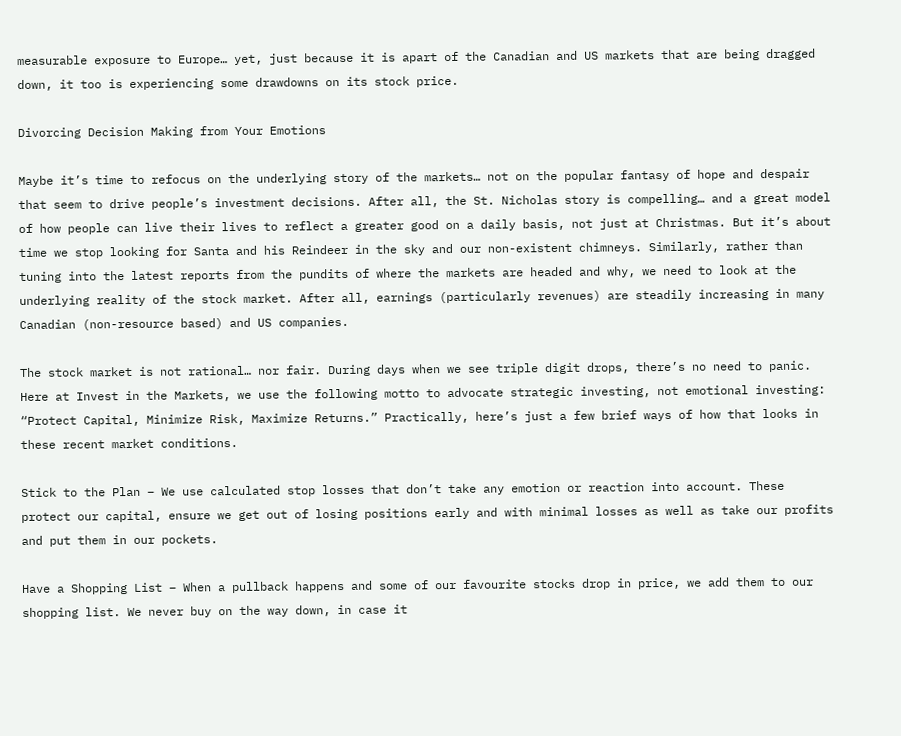measurable exposure to Europe… yet, just because it is apart of the Canadian and US markets that are being dragged down, it too is experiencing some drawdowns on its stock price.

Divorcing Decision Making from Your Emotions

Maybe it’s time to refocus on the underlying story of the markets… not on the popular fantasy of hope and despair that seem to drive people’s investment decisions. After all, the St. Nicholas story is compelling… and a great model of how people can live their lives to reflect a greater good on a daily basis, not just at Christmas. But it’s about time we stop looking for Santa and his Reindeer in the sky and our non-existent chimneys. Similarly, rather than tuning into the latest reports from the pundits of where the markets are headed and why, we need to look at the underlying reality of the stock market. After all, earnings (particularly revenues) are steadily increasing in many Canadian (non-resource based) and US companies.

The stock market is not rational… nor fair. During days when we see triple digit drops, there’s no need to panic. Here at Invest in the Markets, we use the following motto to advocate strategic investing, not emotional investing: “Protect Capital, Minimize Risk, Maximize Returns.” Practically, here’s just a few brief ways of how that looks in these recent market conditions.

Stick to the Plan – We use calculated stop losses that don’t take any emotion or reaction into account. These protect our capital, ensure we get out of losing positions early and with minimal losses as well as take our profits and put them in our pockets.

Have a Shopping List – When a pullback happens and some of our favourite stocks drop in price, we add them to our shopping list. We never buy on the way down, in case it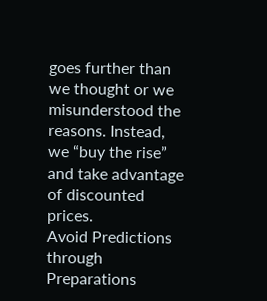goes further than we thought or we misunderstood the reasons. Instead, we “buy the rise” and take advantage of discounted prices.
Avoid Predictions through Preparations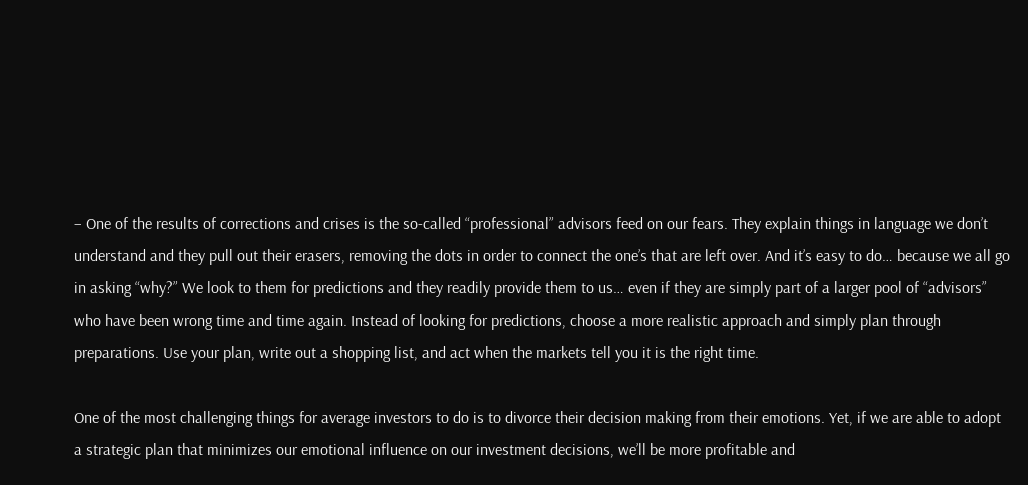– One of the results of corrections and crises is the so-called “professional” advisors feed on our fears. They explain things in language we don’t understand and they pull out their erasers, removing the dots in order to connect the one’s that are left over. And it’s easy to do… because we all go in asking “why?” We look to them for predictions and they readily provide them to us… even if they are simply part of a larger pool of “advisors” who have been wrong time and time again. Instead of looking for predictions, choose a more realistic approach and simply plan through preparations. Use your plan, write out a shopping list, and act when the markets tell you it is the right time.

One of the most challenging things for average investors to do is to divorce their decision making from their emotions. Yet, if we are able to adopt a strategic plan that minimizes our emotional influence on our investment decisions, we’ll be more profitable and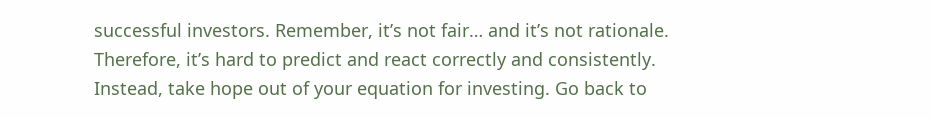successful investors. Remember, it’s not fair… and it’s not rationale. Therefore, it’s hard to predict and react correctly and consistently. Instead, take hope out of your equation for investing. Go back to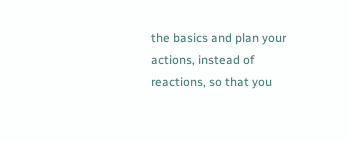the basics and plan your actions, instead of reactions, so that you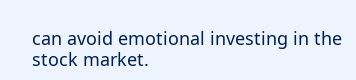can avoid emotional investing in the stock market.